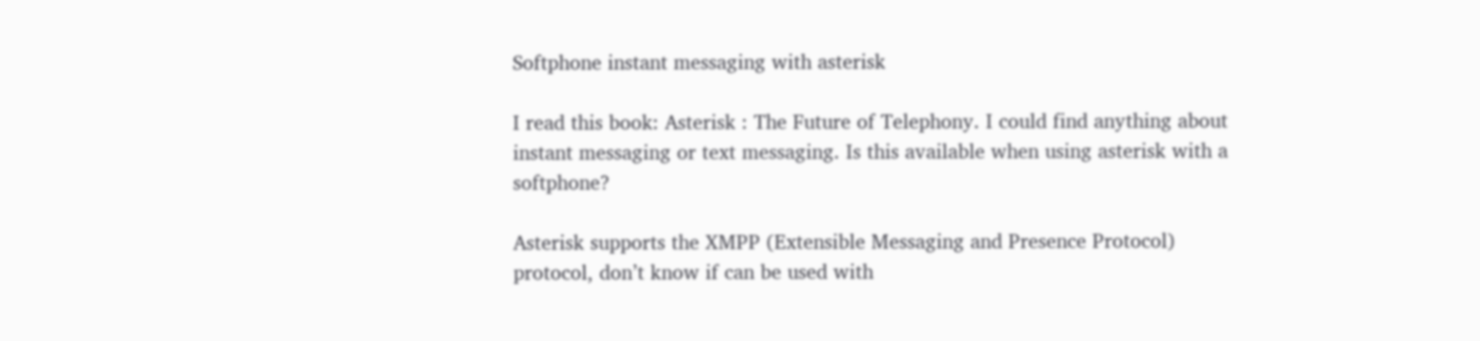Softphone instant messaging with asterisk

I read this book: Asterisk : The Future of Telephony. I could find anything about instant messaging or text messaging. Is this available when using asterisk with a softphone?

Asterisk supports the XMPP (Extensible Messaging and Presence Protocol) protocol, don’t know if can be used with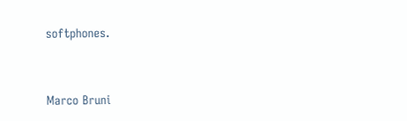softphones.


Marco Bruni